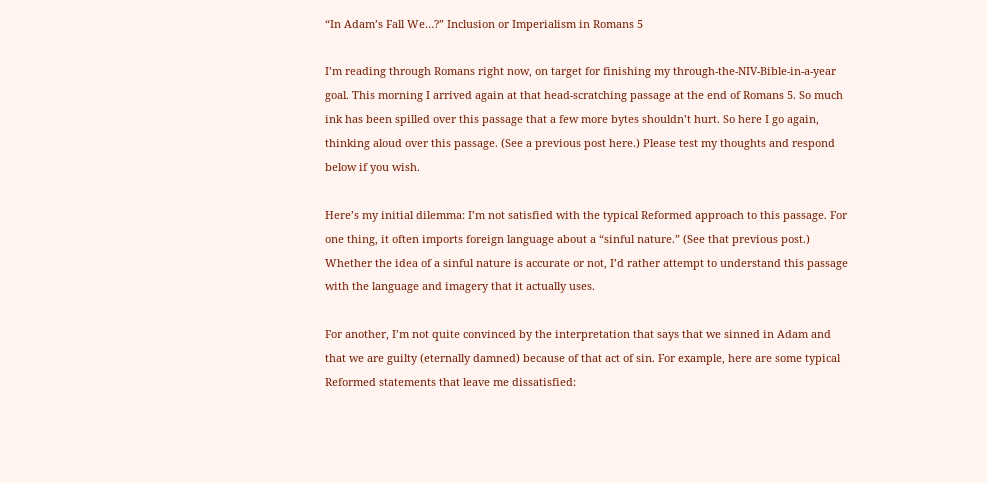“In Adam’s Fall We…?” Inclusion or Imperialism in Romans 5

I’m reading through Romans right now, on target for finishing my through-the-NIV-Bible-in-a-year goal. This morning I arrived again at that head-scratching passage at the end of Romans 5. So much ink has been spilled over this passage that a few more bytes shouldn’t hurt. So here I go again, thinking aloud over this passage. (See a previous post here.) Please test my thoughts and respond below if you wish.

Here’s my initial dilemma: I’m not satisfied with the typical Reformed approach to this passage. For one thing, it often imports foreign language about a “sinful nature.” (See that previous post.) Whether the idea of a sinful nature is accurate or not, I’d rather attempt to understand this passage with the language and imagery that it actually uses.

For another, I’m not quite convinced by the interpretation that says that we sinned in Adam and that we are guilty (eternally damned) because of that act of sin. For example, here are some typical Reformed statements that leave me dissatisfied: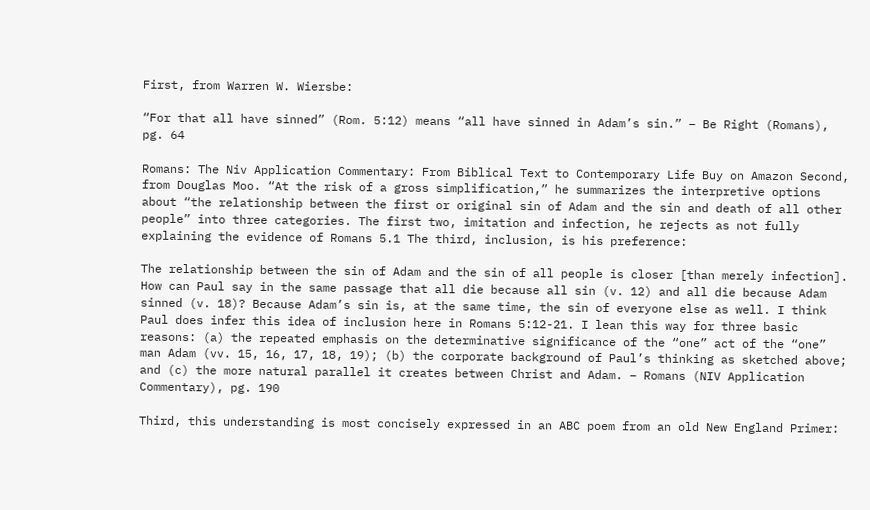First, from Warren W. Wiersbe:

“For that all have sinned” (Rom. 5:12) means “all have sinned in Adam’s sin.” – Be Right (Romans), pg. 64

Romans: The Niv Application Commentary: From Biblical Text to Contemporary Life Buy on Amazon Second, from Douglas Moo. “At the risk of a gross simplification,” he summarizes the interpretive options about “the relationship between the first or original sin of Adam and the sin and death of all other people” into three categories. The first two, imitation and infection, he rejects as not fully explaining the evidence of Romans 5.1 The third, inclusion, is his preference:

The relationship between the sin of Adam and the sin of all people is closer [than merely infection]. How can Paul say in the same passage that all die because all sin (v. 12) and all die because Adam sinned (v. 18)? Because Adam’s sin is, at the same time, the sin of everyone else as well. I think Paul does infer this idea of inclusion here in Romans 5:12-21. I lean this way for three basic reasons: (a) the repeated emphasis on the determinative significance of the “one” act of the “one” man Adam (vv. 15, 16, 17, 18, 19); (b) the corporate background of Paul’s thinking as sketched above; and (c) the more natural parallel it creates between Christ and Adam. – Romans (NIV Application Commentary), pg. 190

Third, this understanding is most concisely expressed in an ABC poem from an old New England Primer: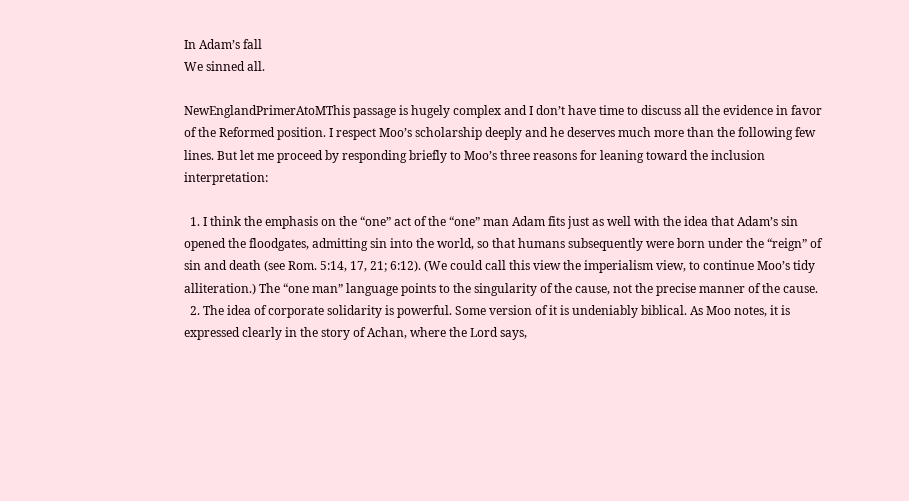In Adam’s fall
We sinned all.

NewEnglandPrimerAtoMThis passage is hugely complex and I don’t have time to discuss all the evidence in favor of the Reformed position. I respect Moo’s scholarship deeply and he deserves much more than the following few lines. But let me proceed by responding briefly to Moo’s three reasons for leaning toward the inclusion interpretation:

  1. I think the emphasis on the “one” act of the “one” man Adam fits just as well with the idea that Adam’s sin opened the floodgates, admitting sin into the world, so that humans subsequently were born under the “reign” of sin and death (see Rom. 5:14, 17, 21; 6:12). (We could call this view the imperialism view, to continue Moo’s tidy alliteration.) The “one man” language points to the singularity of the cause, not the precise manner of the cause.
  2. The idea of corporate solidarity is powerful. Some version of it is undeniably biblical. As Moo notes, it is expressed clearly in the story of Achan, where the Lord says,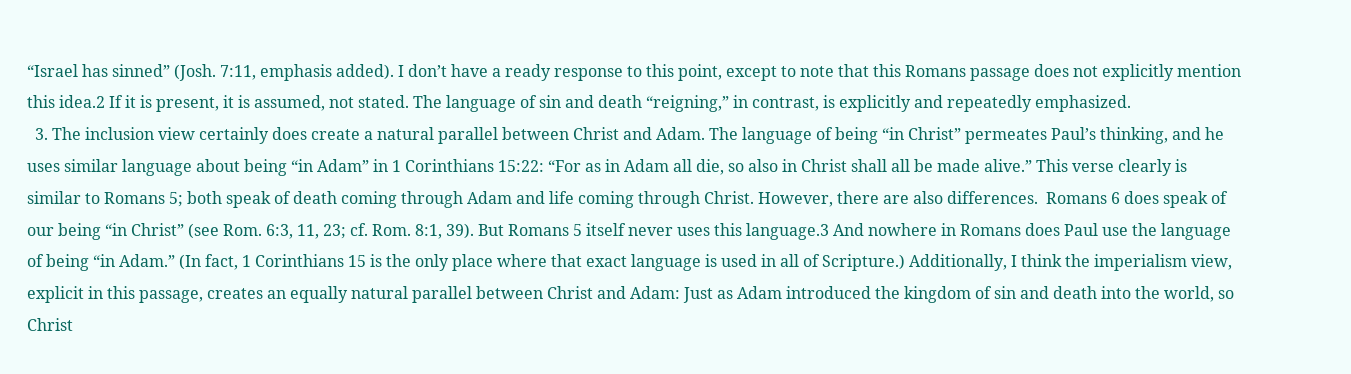“Israel has sinned” (Josh. 7:11, emphasis added). I don’t have a ready response to this point, except to note that this Romans passage does not explicitly mention this idea.2 If it is present, it is assumed, not stated. The language of sin and death “reigning,” in contrast, is explicitly and repeatedly emphasized.
  3. The inclusion view certainly does create a natural parallel between Christ and Adam. The language of being “in Christ” permeates Paul’s thinking, and he uses similar language about being “in Adam” in 1 Corinthians 15:22: “For as in Adam all die, so also in Christ shall all be made alive.” This verse clearly is similar to Romans 5; both speak of death coming through Adam and life coming through Christ. However, there are also differences.  Romans 6 does speak of our being “in Christ” (see Rom. 6:3, 11, 23; cf. Rom. 8:1, 39). But Romans 5 itself never uses this language.3 And nowhere in Romans does Paul use the language of being “in Adam.” (In fact, 1 Corinthians 15 is the only place where that exact language is used in all of Scripture.) Additionally, I think the imperialism view, explicit in this passage, creates an equally natural parallel between Christ and Adam: Just as Adam introduced the kingdom of sin and death into the world, so Christ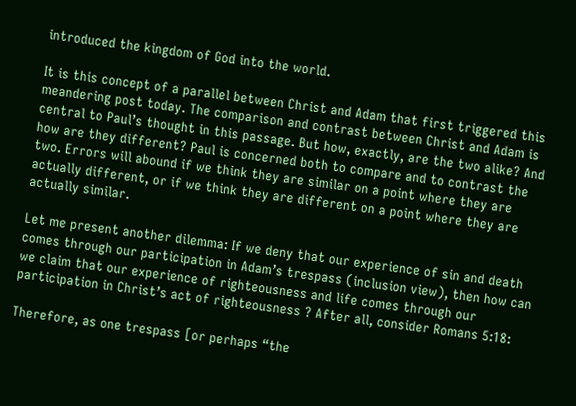introduced the kingdom of God into the world.

It is this concept of a parallel between Christ and Adam that first triggered this meandering post today. The comparison and contrast between Christ and Adam is central to Paul’s thought in this passage. But how, exactly, are the two alike? And how are they different? Paul is concerned both to compare and to contrast the two. Errors will abound if we think they are similar on a point where they are actually different, or if we think they are different on a point where they are actually similar.

Let me present another dilemma: If we deny that our experience of sin and death comes through our participation in Adam’s trespass (inclusion view), then how can we claim that our experience of righteousness and life comes through our participation in Christ’s act of righteousness ? After all, consider Romans 5:18:

Therefore, as one trespass [or perhaps “the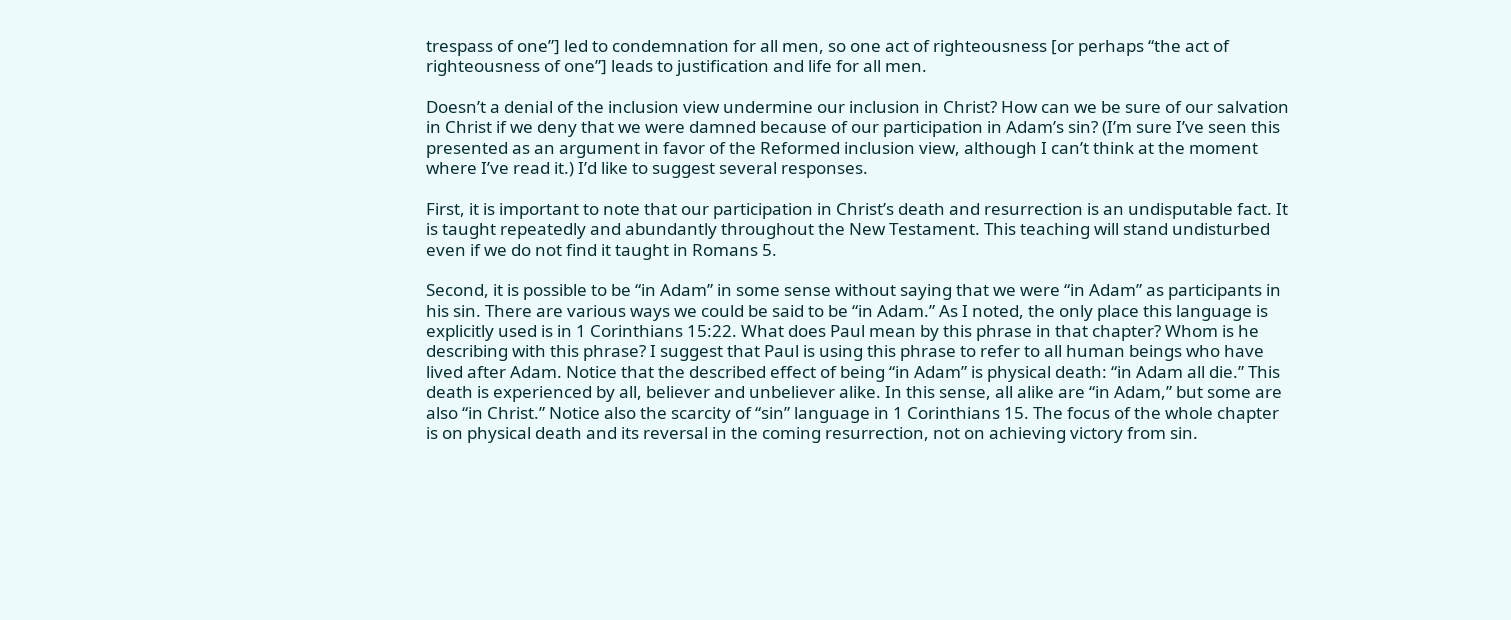trespass of one”] led to condemnation for all men, so one act of righteousness [or perhaps “the act of righteousness of one”] leads to justification and life for all men.

Doesn’t a denial of the inclusion view undermine our inclusion in Christ? How can we be sure of our salvation in Christ if we deny that we were damned because of our participation in Adam’s sin? (I’m sure I’ve seen this presented as an argument in favor of the Reformed inclusion view, although I can’t think at the moment where I’ve read it.) I’d like to suggest several responses.

First, it is important to note that our participation in Christ’s death and resurrection is an undisputable fact. It is taught repeatedly and abundantly throughout the New Testament. This teaching will stand undisturbed even if we do not find it taught in Romans 5.

Second, it is possible to be “in Adam” in some sense without saying that we were “in Adam” as participants in his sin. There are various ways we could be said to be “in Adam.” As I noted, the only place this language is explicitly used is in 1 Corinthians 15:22. What does Paul mean by this phrase in that chapter? Whom is he describing with this phrase? I suggest that Paul is using this phrase to refer to all human beings who have lived after Adam. Notice that the described effect of being “in Adam” is physical death: “in Adam all die.” This death is experienced by all, believer and unbeliever alike. In this sense, all alike are “in Adam,” but some are also “in Christ.” Notice also the scarcity of “sin” language in 1 Corinthians 15. The focus of the whole chapter is on physical death and its reversal in the coming resurrection, not on achieving victory from sin.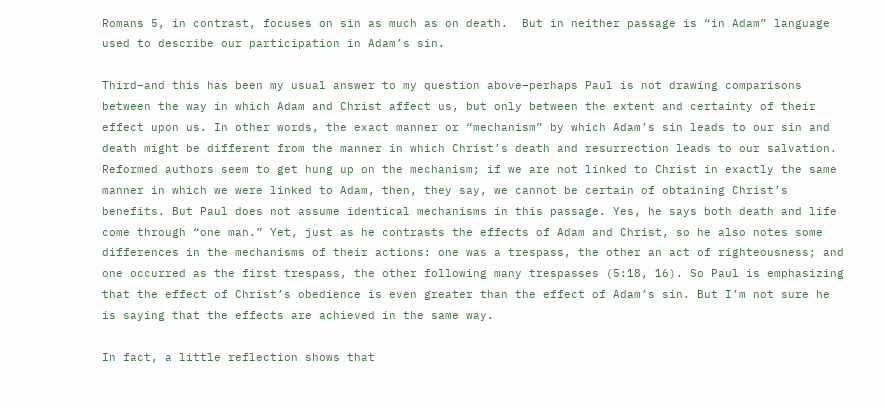Romans 5, in contrast, focuses on sin as much as on death.  But in neither passage is “in Adam” language used to describe our participation in Adam’s sin.

Third–and this has been my usual answer to my question above–perhaps Paul is not drawing comparisons between the way in which Adam and Christ affect us, but only between the extent and certainty of their effect upon us. In other words, the exact manner or “mechanism” by which Adam’s sin leads to our sin and death might be different from the manner in which Christ’s death and resurrection leads to our salvation. Reformed authors seem to get hung up on the mechanism; if we are not linked to Christ in exactly the same manner in which we were linked to Adam, then, they say, we cannot be certain of obtaining Christ’s benefits. But Paul does not assume identical mechanisms in this passage. Yes, he says both death and life come through “one man.” Yet, just as he contrasts the effects of Adam and Christ, so he also notes some differences in the mechanisms of their actions: one was a trespass, the other an act of righteousness; and one occurred as the first trespass, the other following many trespasses (5:18, 16). So Paul is emphasizing that the effect of Christ’s obedience is even greater than the effect of Adam’s sin. But I’m not sure he is saying that the effects are achieved in the same way.

In fact, a little reflection shows that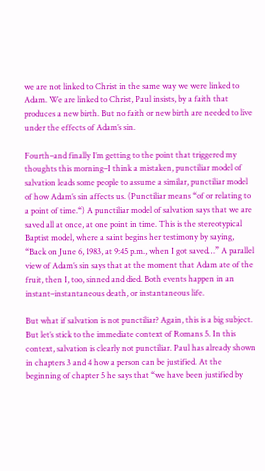we are not linked to Christ in the same way we were linked to Adam. We are linked to Christ, Paul insists, by a faith that produces a new birth. But no faith or new birth are needed to live under the effects of Adam’s sin.

Fourth–and finally I’m getting to the point that triggered my thoughts this morning–I think a mistaken, punctiliar model of salvation leads some people to assume a similar, punctiliar model of how Adam’s sin affects us. (Punctiliar means “of or relating to a point of time.“) A punctiliar model of salvation says that we are saved all at once, at one point in time. This is the stereotypical Baptist model, where a saint begins her testimony by saying, “Back on June 6, 1983, at 9:45 p.m., when I got saved…” A parallel view of Adam’s sin says that at the moment that Adam ate of the fruit, then I, too, sinned and died. Both events happen in an instant–instantaneous death, or instantaneous life.

But what if salvation is not punctiliar? Again, this is a big subject. But let’s stick to the immediate context of Romans 5. In this context, salvation is clearly not punctiliar. Paul has already shown in chapters 3 and 4 how a person can be justified. At the beginning of chapter 5 he says that “we have been justified by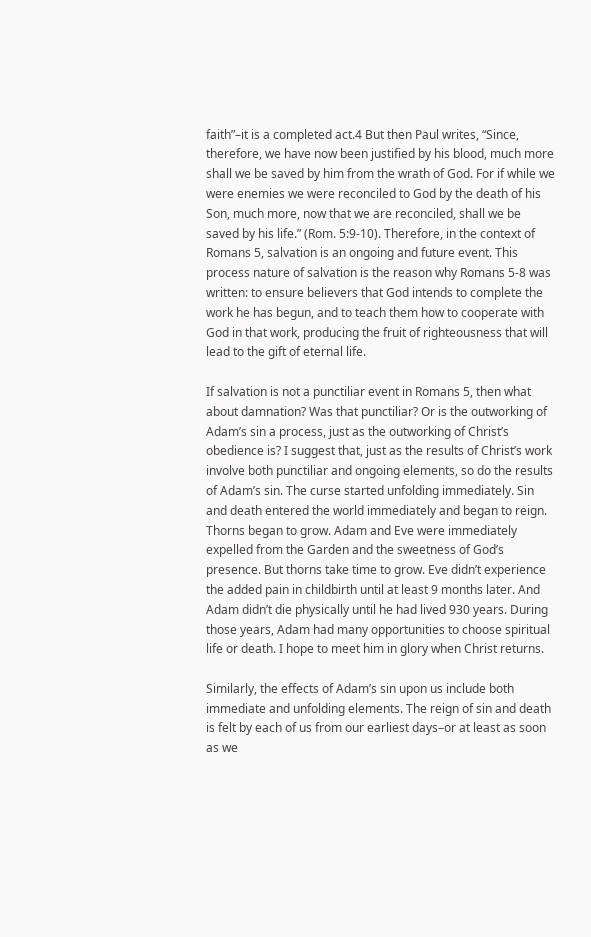faith”–it is a completed act.4 But then Paul writes, “Since, therefore, we have now been justified by his blood, much more shall we be saved by him from the wrath of God. For if while we were enemies we were reconciled to God by the death of his Son, much more, now that we are reconciled, shall we be saved by his life.” (Rom. 5:9-10). Therefore, in the context of Romans 5, salvation is an ongoing and future event. This process nature of salvation is the reason why Romans 5-8 was written: to ensure believers that God intends to complete the work he has begun, and to teach them how to cooperate with God in that work, producing the fruit of righteousness that will lead to the gift of eternal life.

If salvation is not a punctiliar event in Romans 5, then what about damnation? Was that punctiliar? Or is the outworking of Adam’s sin a process, just as the outworking of Christ’s obedience is? I suggest that, just as the results of Christ’s work involve both punctiliar and ongoing elements, so do the results of Adam’s sin. The curse started unfolding immediately. Sin and death entered the world immediately and began to reign. Thorns began to grow. Adam and Eve were immediately expelled from the Garden and the sweetness of God’s presence. But thorns take time to grow. Eve didn’t experience the added pain in childbirth until at least 9 months later. And Adam didn’t die physically until he had lived 930 years. During those years, Adam had many opportunities to choose spiritual life or death. I hope to meet him in glory when Christ returns.

Similarly, the effects of Adam’s sin upon us include both immediate and unfolding elements. The reign of sin and death is felt by each of us from our earliest days–or at least as soon as we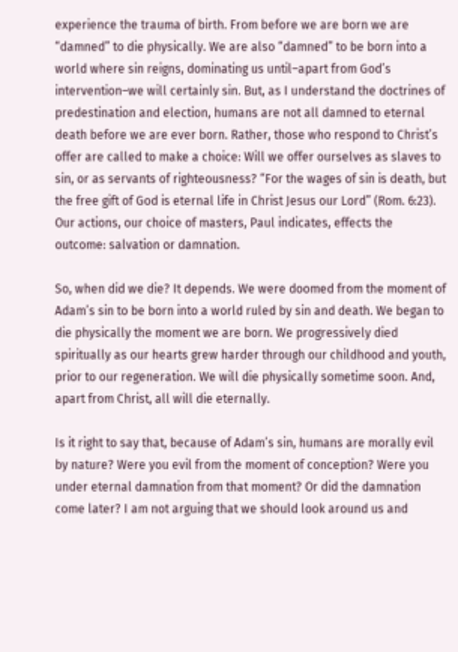experience the trauma of birth. From before we are born we are “damned” to die physically. We are also “damned” to be born into a world where sin reigns, dominating us until–apart from God’s intervention–we will certainly sin. But, as I understand the doctrines of predestination and election, humans are not all damned to eternal death before we are ever born. Rather, those who respond to Christ’s offer are called to make a choice: Will we offer ourselves as slaves to sin, or as servants of righteousness? “For the wages of sin is death, but the free gift of God is eternal life in Christ Jesus our Lord” (Rom. 6:23). Our actions, our choice of masters, Paul indicates, effects the outcome: salvation or damnation.

So, when did we die? It depends. We were doomed from the moment of Adam’s sin to be born into a world ruled by sin and death. We began to die physically the moment we are born. We progressively died spiritually as our hearts grew harder through our childhood and youth, prior to our regeneration. We will die physically sometime soon. And, apart from Christ, all will die eternally.

Is it right to say that, because of Adam’s sin, humans are morally evil by nature? Were you evil from the moment of conception? Were you under eternal damnation from that moment? Or did the damnation come later? I am not arguing that we should look around us and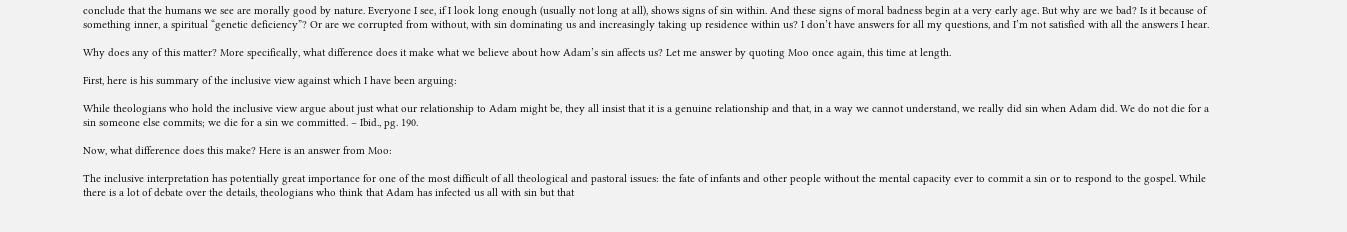conclude that the humans we see are morally good by nature. Everyone I see, if I look long enough (usually not long at all), shows signs of sin within. And these signs of moral badness begin at a very early age. But why are we bad? Is it because of something inner, a spiritual “genetic deficiency”? Or are we corrupted from without, with sin dominating us and increasingly taking up residence within us? I don’t have answers for all my questions, and I’m not satisfied with all the answers I hear.

Why does any of this matter? More specifically, what difference does it make what we believe about how Adam’s sin affects us? Let me answer by quoting Moo once again, this time at length.

First, here is his summary of the inclusive view against which I have been arguing:

While theologians who hold the inclusive view argue about just what our relationship to Adam might be, they all insist that it is a genuine relationship and that, in a way we cannot understand, we really did sin when Adam did. We do not die for a sin someone else commits; we die for a sin we committed. – Ibid., pg. 190.

Now, what difference does this make? Here is an answer from Moo:

The inclusive interpretation has potentially great importance for one of the most difficult of all theological and pastoral issues: the fate of infants and other people without the mental capacity ever to commit a sin or to respond to the gospel. While there is a lot of debate over the details, theologians who think that Adam has infected us all with sin but that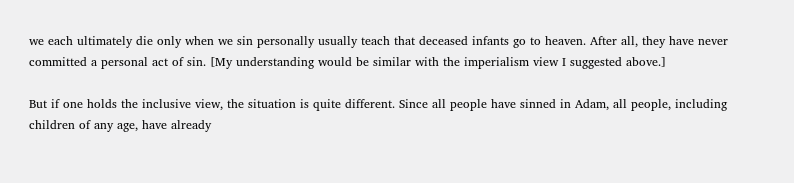we each ultimately die only when we sin personally usually teach that deceased infants go to heaven. After all, they have never committed a personal act of sin. [My understanding would be similar with the imperialism view I suggested above.]

But if one holds the inclusive view, the situation is quite different. Since all people have sinned in Adam, all people, including children of any age, have already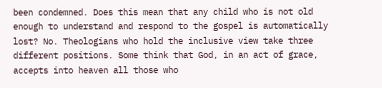been condemned. Does this mean that any child who is not old enough to understand and respond to the gospel is automatically lost? No. Theologians who hold the inclusive view take three different positions. Some think that God, in an act of grace, accepts into heaven all those who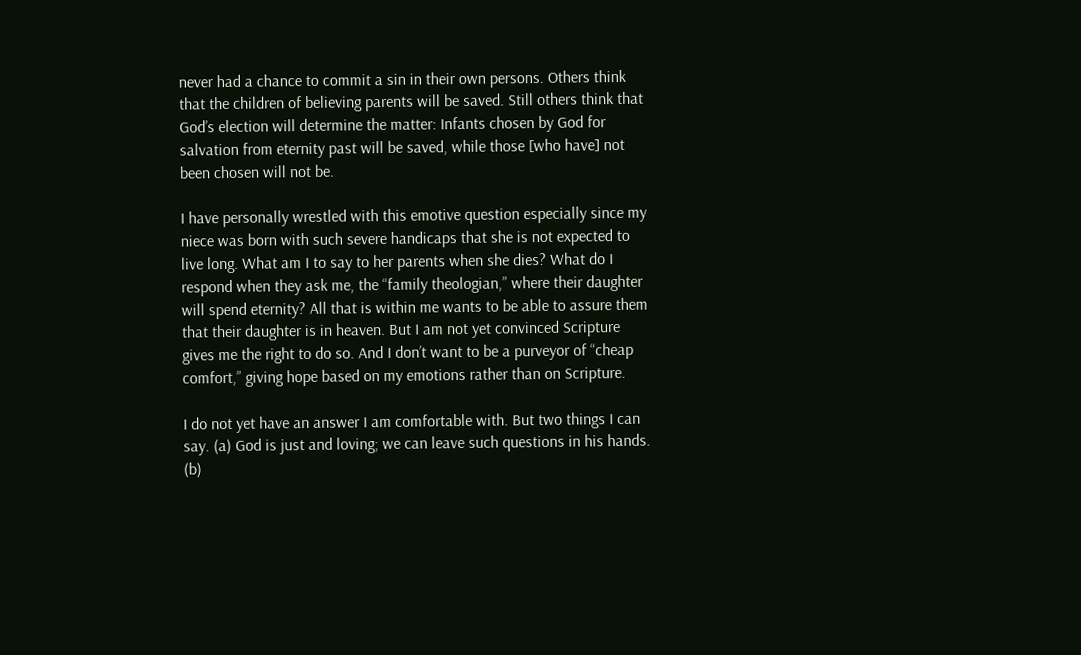never had a chance to commit a sin in their own persons. Others think that the children of believing parents will be saved. Still others think that God’s election will determine the matter: Infants chosen by God for salvation from eternity past will be saved, while those [who have] not been chosen will not be.

I have personally wrestled with this emotive question especially since my niece was born with such severe handicaps that she is not expected to live long. What am I to say to her parents when she dies? What do I respond when they ask me, the “family theologian,” where their daughter will spend eternity? All that is within me wants to be able to assure them that their daughter is in heaven. But I am not yet convinced Scripture gives me the right to do so. And I don’t want to be a purveyor of “cheap comfort,” giving hope based on my emotions rather than on Scripture.

I do not yet have an answer I am comfortable with. But two things I can say. (a) God is just and loving; we can leave such questions in his hands. (b)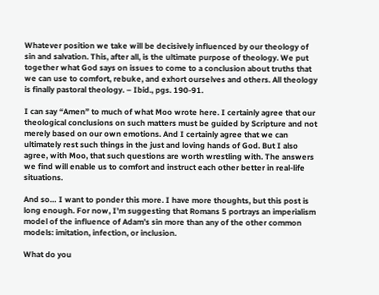Whatever position we take will be decisively influenced by our theology of sin and salvation. This, after all, is the ultimate purpose of theology. We put together what God says on issues to come to a conclusion about truths that we can use to comfort, rebuke, and exhort ourselves and others. All theology is finally pastoral theology. – Ibid., pgs. 190-91.

I can say “Amen” to much of what Moo wrote here. I certainly agree that our theological conclusions on such matters must be guided by Scripture and not merely based on our own emotions. And I certainly agree that we can ultimately rest such things in the just and loving hands of God. But I also agree, with Moo, that such questions are worth wrestling with. The answers we find will enable us to comfort and instruct each other better in real-life situations.

And so… I want to ponder this more. I have more thoughts, but this post is long enough. For now, I’m suggesting that Romans 5 portrays an imperialism model of the influence of Adam’s sin more than any of the other common models: imitation, infection, or inclusion.

What do you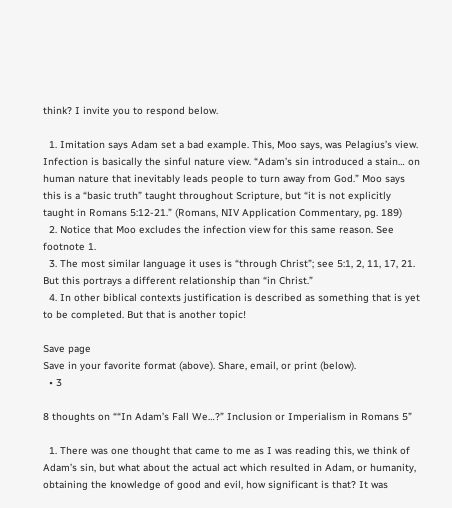think? I invite you to respond below.

  1. Imitation says Adam set a bad example. This, Moo says, was Pelagius’s view. Infection is basically the sinful nature view. “Adam’s sin introduced a stain… on human nature that inevitably leads people to turn away from God.” Moo says this is a “basic truth” taught throughout Scripture, but “it is not explicitly taught in Romans 5:12-21.” (Romans, NIV Application Commentary, pg. 189)
  2. Notice that Moo excludes the infection view for this same reason. See footnote 1.
  3. The most similar language it uses is “through Christ”; see 5:1, 2, 11, 17, 21. But this portrays a different relationship than “in Christ.”
  4. In other biblical contexts justification is described as something that is yet to be completed. But that is another topic!

Save page
Save in your favorite format (above). Share, email, or print (below).
  • 3

8 thoughts on ““In Adam’s Fall We…?” Inclusion or Imperialism in Romans 5”

  1. There was one thought that came to me as I was reading this, we think of Adam’s sin, but what about the actual act which resulted in Adam, or humanity, obtaining the knowledge of good and evil, how significant is that? It was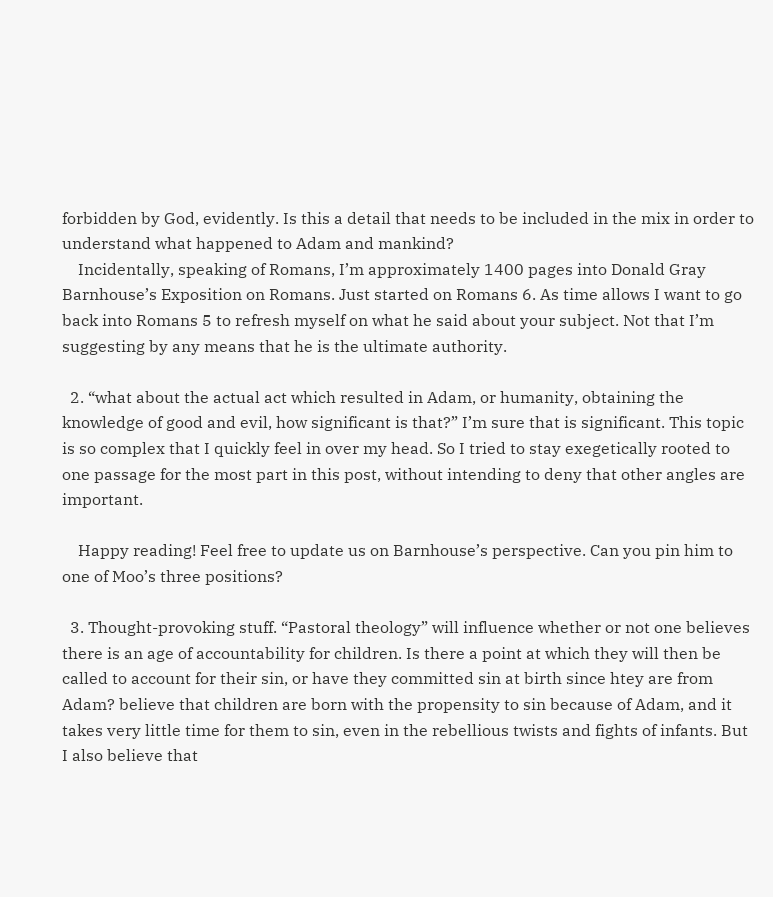forbidden by God, evidently. Is this a detail that needs to be included in the mix in order to understand what happened to Adam and mankind?
    Incidentally, speaking of Romans, I’m approximately 1400 pages into Donald Gray Barnhouse’s Exposition on Romans. Just started on Romans 6. As time allows I want to go back into Romans 5 to refresh myself on what he said about your subject. Not that I’m suggesting by any means that he is the ultimate authority.

  2. “what about the actual act which resulted in Adam, or humanity, obtaining the knowledge of good and evil, how significant is that?” I’m sure that is significant. This topic is so complex that I quickly feel in over my head. So I tried to stay exegetically rooted to one passage for the most part in this post, without intending to deny that other angles are important.

    Happy reading! Feel free to update us on Barnhouse’s perspective. Can you pin him to one of Moo’s three positions?

  3. Thought-provoking stuff. “Pastoral theology” will influence whether or not one believes there is an age of accountability for children. Is there a point at which they will then be called to account for their sin, or have they committed sin at birth since htey are from Adam? believe that children are born with the propensity to sin because of Adam, and it takes very little time for them to sin, even in the rebellious twists and fights of infants. But I also believe that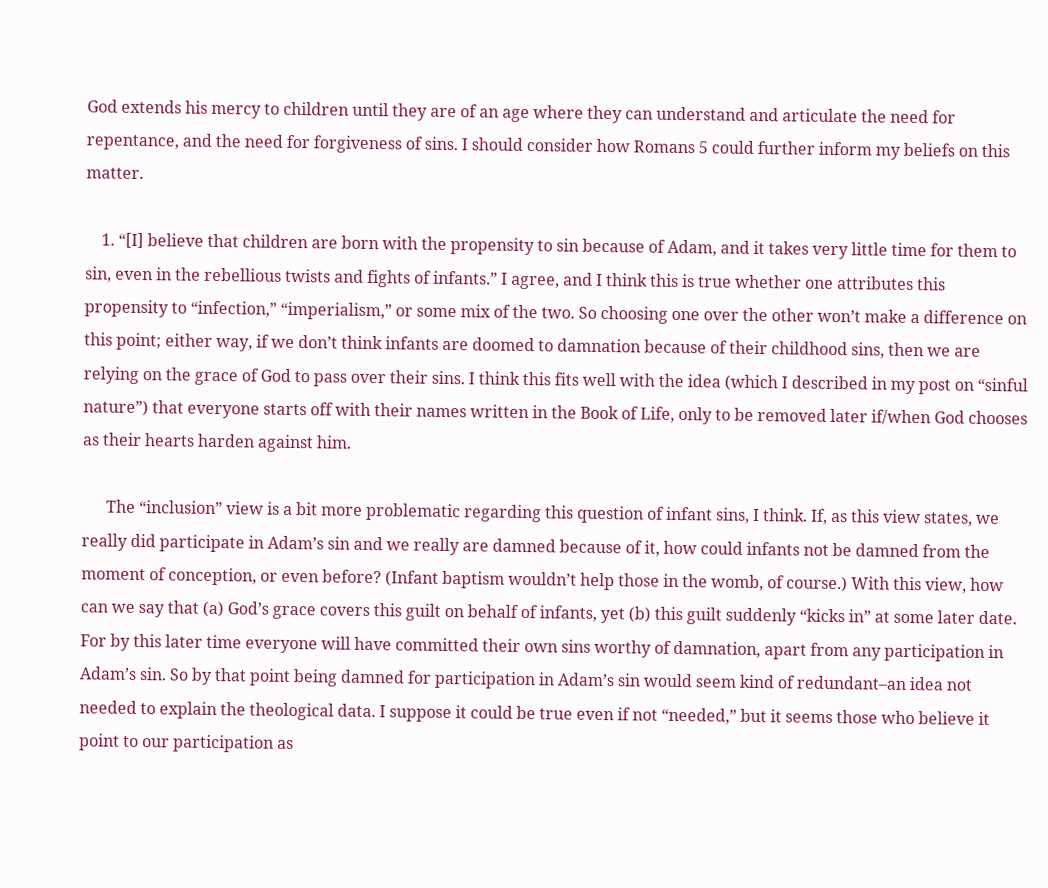God extends his mercy to children until they are of an age where they can understand and articulate the need for repentance, and the need for forgiveness of sins. I should consider how Romans 5 could further inform my beliefs on this matter.

    1. “[I] believe that children are born with the propensity to sin because of Adam, and it takes very little time for them to sin, even in the rebellious twists and fights of infants.” I agree, and I think this is true whether one attributes this propensity to “infection,” “imperialism,” or some mix of the two. So choosing one over the other won’t make a difference on this point; either way, if we don’t think infants are doomed to damnation because of their childhood sins, then we are relying on the grace of God to pass over their sins. I think this fits well with the idea (which I described in my post on “sinful nature”) that everyone starts off with their names written in the Book of Life, only to be removed later if/when God chooses as their hearts harden against him.

      The “inclusion” view is a bit more problematic regarding this question of infant sins, I think. If, as this view states, we really did participate in Adam’s sin and we really are damned because of it, how could infants not be damned from the moment of conception, or even before? (Infant baptism wouldn’t help those in the womb, of course.) With this view, how can we say that (a) God’s grace covers this guilt on behalf of infants, yet (b) this guilt suddenly “kicks in” at some later date. For by this later time everyone will have committed their own sins worthy of damnation, apart from any participation in Adam’s sin. So by that point being damned for participation in Adam’s sin would seem kind of redundant–an idea not needed to explain the theological data. I suppose it could be true even if not “needed,” but it seems those who believe it point to our participation as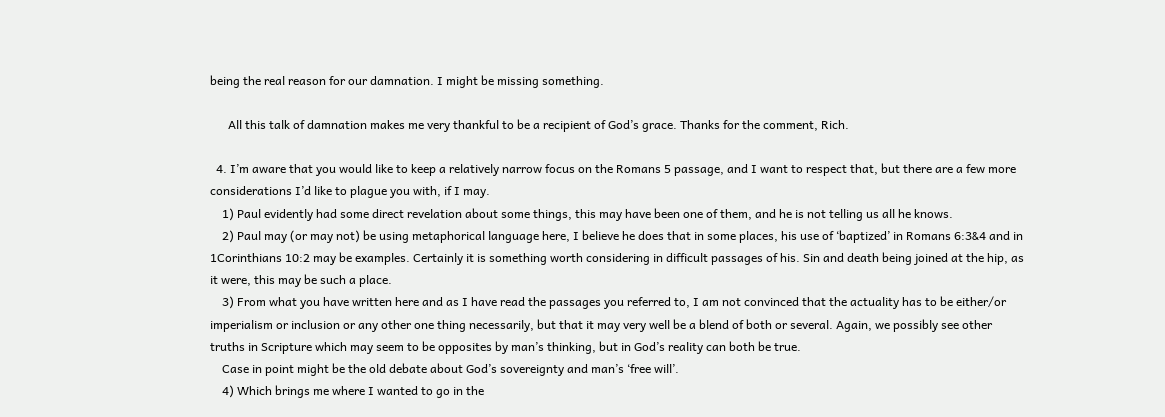being the real reason for our damnation. I might be missing something.

      All this talk of damnation makes me very thankful to be a recipient of God’s grace. Thanks for the comment, Rich.

  4. I’m aware that you would like to keep a relatively narrow focus on the Romans 5 passage, and I want to respect that, but there are a few more considerations I’d like to plague you with, if I may.
    1) Paul evidently had some direct revelation about some things, this may have been one of them, and he is not telling us all he knows.
    2) Paul may (or may not) be using metaphorical language here, I believe he does that in some places, his use of ‘baptized’ in Romans 6:3&4 and in 1Corinthians 10:2 may be examples. Certainly it is something worth considering in difficult passages of his. Sin and death being joined at the hip, as it were, this may be such a place.
    3) From what you have written here and as I have read the passages you referred to, I am not convinced that the actuality has to be either/or imperialism or inclusion or any other one thing necessarily, but that it may very well be a blend of both or several. Again, we possibly see other truths in Scripture which may seem to be opposites by man’s thinking, but in God’s reality can both be true.
    Case in point might be the old debate about God’s sovereignty and man’s ‘free will’.
    4) Which brings me where I wanted to go in the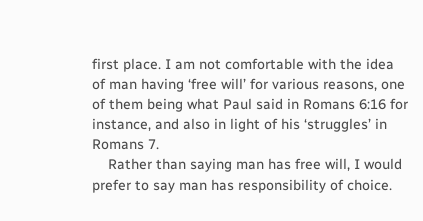first place. I am not comfortable with the idea of man having ‘free will’ for various reasons, one of them being what Paul said in Romans 6:16 for instance, and also in light of his ‘struggles’ in Romans 7.
    Rather than saying man has free will, I would prefer to say man has responsibility of choice.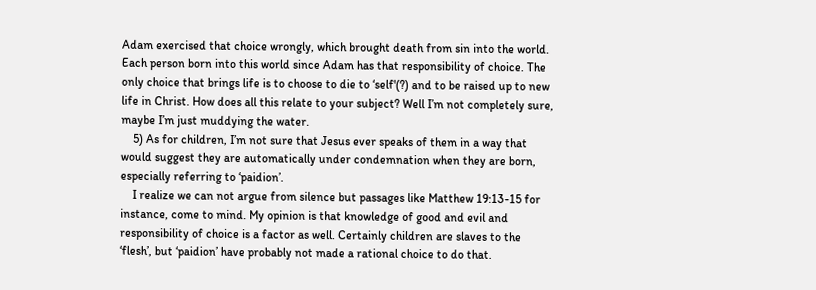Adam exercised that choice wrongly, which brought death from sin into the world. Each person born into this world since Adam has that responsibility of choice. The only choice that brings life is to choose to die to ‘self'(?) and to be raised up to new life in Christ. How does all this relate to your subject? Well I’m not completely sure, maybe I’m just muddying the water.
    5) As for children, I’m not sure that Jesus ever speaks of them in a way that would suggest they are automatically under condemnation when they are born, especially referring to ‘paidion’.
    I realize we can not argue from silence but passages like Matthew 19:13-15 for instance, come to mind. My opinion is that knowledge of good and evil and responsibility of choice is a factor as well. Certainly children are slaves to the ‘flesh’, but ‘paidion’ have probably not made a rational choice to do that.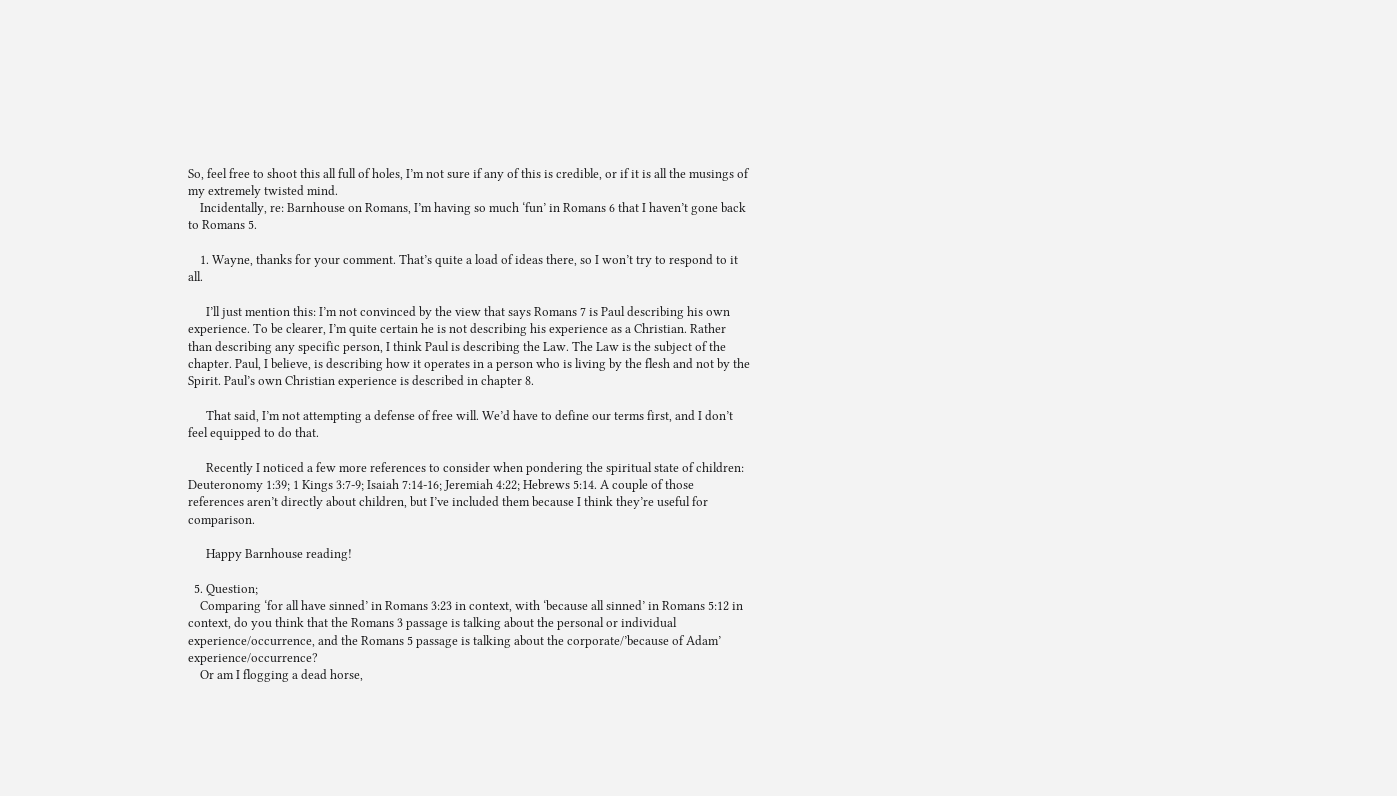So, feel free to shoot this all full of holes, I’m not sure if any of this is credible, or if it is all the musings of my extremely twisted mind.
    Incidentally, re: Barnhouse on Romans, I’m having so much ‘fun’ in Romans 6 that I haven’t gone back to Romans 5.

    1. Wayne, thanks for your comment. That’s quite a load of ideas there, so I won’t try to respond to it all.

      I’ll just mention this: I’m not convinced by the view that says Romans 7 is Paul describing his own experience. To be clearer, I’m quite certain he is not describing his experience as a Christian. Rather than describing any specific person, I think Paul is describing the Law. The Law is the subject of the chapter. Paul, I believe, is describing how it operates in a person who is living by the flesh and not by the Spirit. Paul’s own Christian experience is described in chapter 8.

      That said, I’m not attempting a defense of free will. We’d have to define our terms first, and I don’t feel equipped to do that.

      Recently I noticed a few more references to consider when pondering the spiritual state of children: Deuteronomy 1:39; 1 Kings 3:7-9; Isaiah 7:14-16; Jeremiah 4:22; Hebrews 5:14. A couple of those references aren’t directly about children, but I’ve included them because I think they’re useful for comparison.

      Happy Barnhouse reading!

  5. Question;
    Comparing ‘for all have sinned’ in Romans 3:23 in context, with ‘because all sinned’ in Romans 5:12 in context, do you think that the Romans 3 passage is talking about the personal or individual experience/occurrence, and the Romans 5 passage is talking about the corporate/’because of Adam’ experience/occurrence?
    Or am I flogging a dead horse,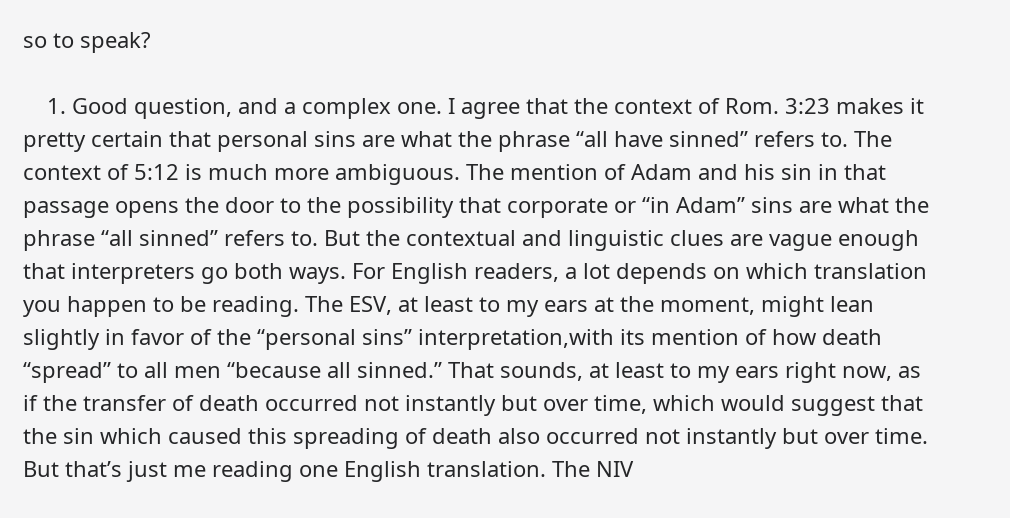so to speak?

    1. Good question, and a complex one. I agree that the context of Rom. 3:23 makes it pretty certain that personal sins are what the phrase “all have sinned” refers to. The context of 5:12 is much more ambiguous. The mention of Adam and his sin in that passage opens the door to the possibility that corporate or “in Adam” sins are what the phrase “all sinned” refers to. But the contextual and linguistic clues are vague enough that interpreters go both ways. For English readers, a lot depends on which translation you happen to be reading. The ESV, at least to my ears at the moment, might lean slightly in favor of the “personal sins” interpretation,with its mention of how death “spread” to all men “because all sinned.” That sounds, at least to my ears right now, as if the transfer of death occurred not instantly but over time, which would suggest that the sin which caused this spreading of death also occurred not instantly but over time. But that’s just me reading one English translation. The NIV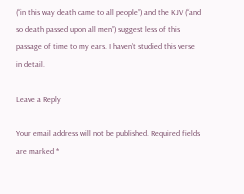(“in this way death came to all people”) and the KJV (“and so death passed upon all men”) suggest less of this passage of time to my ears. I haven’t studied this verse in detail.

Leave a Reply

Your email address will not be published. Required fields are marked *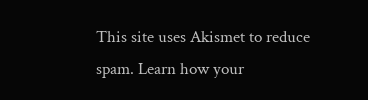This site uses Akismet to reduce spam. Learn how your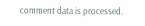comment data is processed.